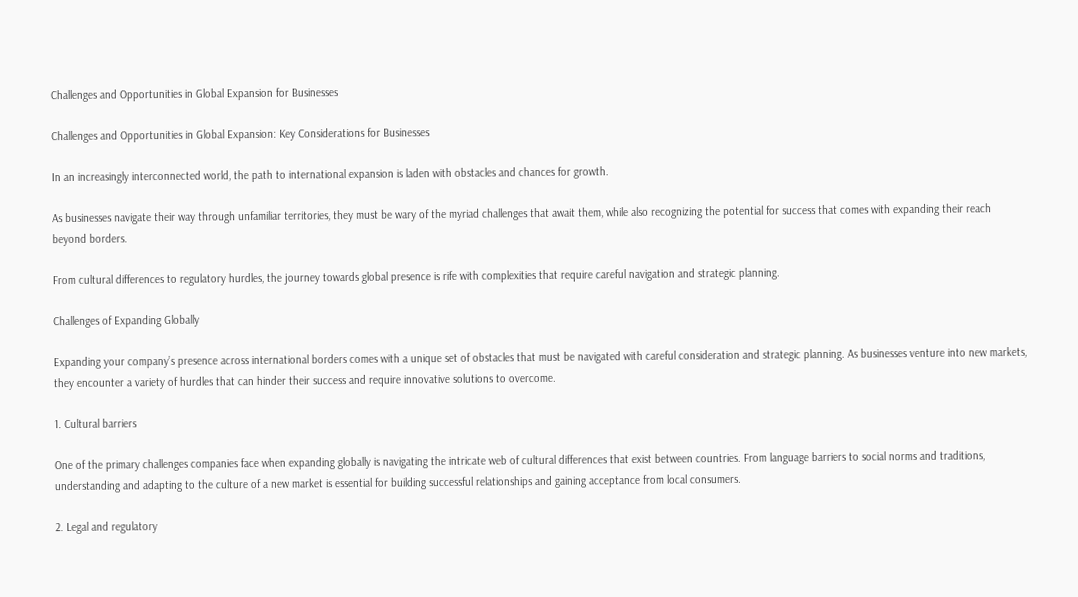Challenges and Opportunities in Global Expansion for Businesses

Challenges and Opportunities in Global Expansion: Key Considerations for Businesses

In an increasingly interconnected world, the path to international expansion is laden with obstacles and chances for growth.

As businesses navigate their way through unfamiliar territories, they must be wary of the myriad challenges that await them, while also recognizing the potential for success that comes with expanding their reach beyond borders.

From cultural differences to regulatory hurdles, the journey towards global presence is rife with complexities that require careful navigation and strategic planning.

Challenges of Expanding Globally

Expanding your company’s presence across international borders comes with a unique set of obstacles that must be navigated with careful consideration and strategic planning. As businesses venture into new markets, they encounter a variety of hurdles that can hinder their success and require innovative solutions to overcome.

1. Cultural barriers

One of the primary challenges companies face when expanding globally is navigating the intricate web of cultural differences that exist between countries. From language barriers to social norms and traditions, understanding and adapting to the culture of a new market is essential for building successful relationships and gaining acceptance from local consumers.

2. Legal and regulatory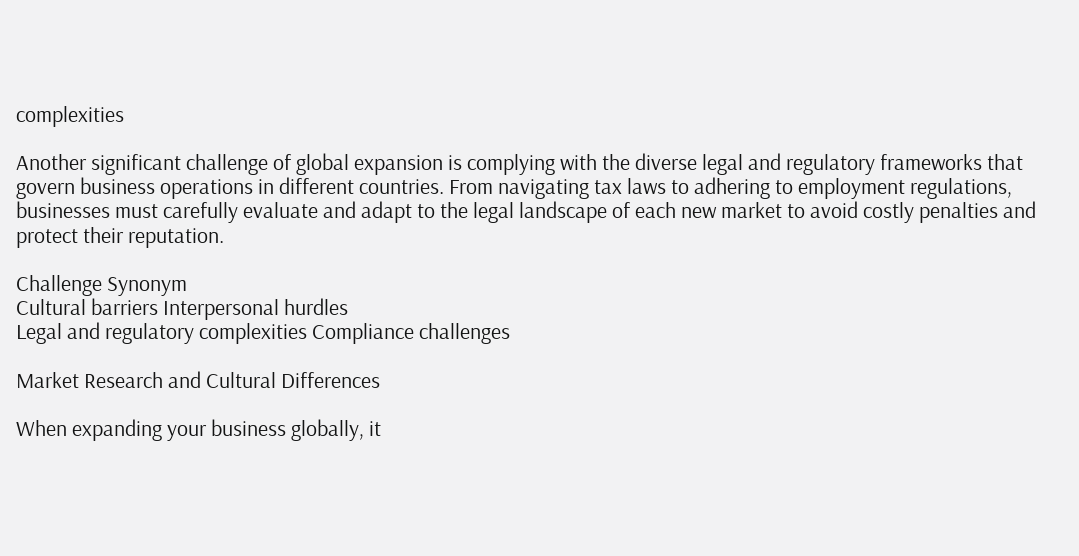complexities

Another significant challenge of global expansion is complying with the diverse legal and regulatory frameworks that govern business operations in different countries. From navigating tax laws to adhering to employment regulations, businesses must carefully evaluate and adapt to the legal landscape of each new market to avoid costly penalties and protect their reputation.

Challenge Synonym
Cultural barriers Interpersonal hurdles
Legal and regulatory complexities Compliance challenges

Market Research and Cultural Differences

When expanding your business globally, it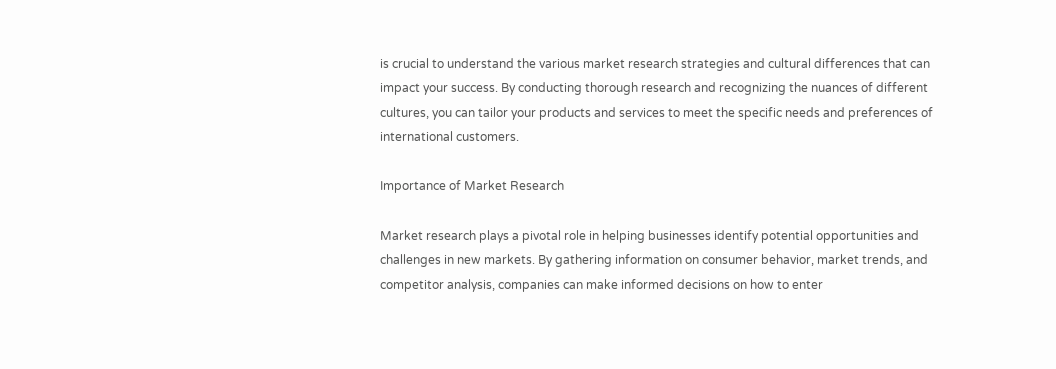is crucial to understand the various market research strategies and cultural differences that can impact your success. By conducting thorough research and recognizing the nuances of different cultures, you can tailor your products and services to meet the specific needs and preferences of international customers.

Importance of Market Research

Market research plays a pivotal role in helping businesses identify potential opportunities and challenges in new markets. By gathering information on consumer behavior, market trends, and competitor analysis, companies can make informed decisions on how to enter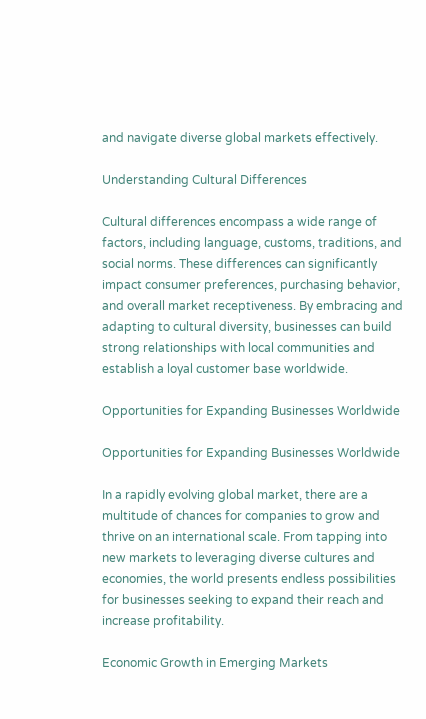and navigate diverse global markets effectively.

Understanding Cultural Differences

Cultural differences encompass a wide range of factors, including language, customs, traditions, and social norms. These differences can significantly impact consumer preferences, purchasing behavior, and overall market receptiveness. By embracing and adapting to cultural diversity, businesses can build strong relationships with local communities and establish a loyal customer base worldwide.

Opportunities for Expanding Businesses Worldwide

Opportunities for Expanding Businesses Worldwide

In a rapidly evolving global market, there are a multitude of chances for companies to grow and thrive on an international scale. From tapping into new markets to leveraging diverse cultures and economies, the world presents endless possibilities for businesses seeking to expand their reach and increase profitability.

Economic Growth in Emerging Markets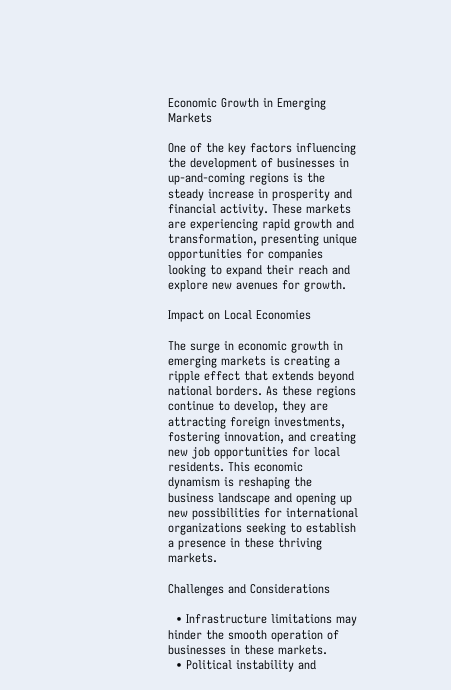Economic Growth in Emerging Markets

One of the key factors influencing the development of businesses in up-and-coming regions is the steady increase in prosperity and financial activity. These markets are experiencing rapid growth and transformation, presenting unique opportunities for companies looking to expand their reach and explore new avenues for growth.

Impact on Local Economies

The surge in economic growth in emerging markets is creating a ripple effect that extends beyond national borders. As these regions continue to develop, they are attracting foreign investments, fostering innovation, and creating new job opportunities for local residents. This economic dynamism is reshaping the business landscape and opening up new possibilities for international organizations seeking to establish a presence in these thriving markets.

Challenges and Considerations

  • Infrastructure limitations may hinder the smooth operation of businesses in these markets.
  • Political instability and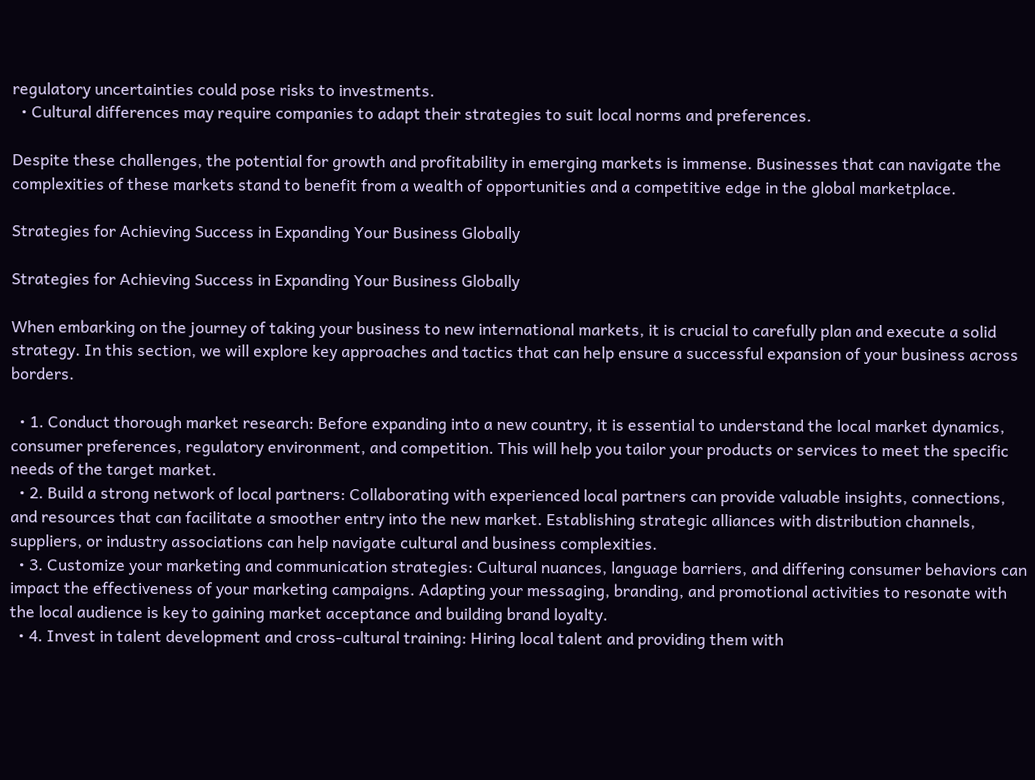regulatory uncertainties could pose risks to investments.
  • Cultural differences may require companies to adapt their strategies to suit local norms and preferences.

Despite these challenges, the potential for growth and profitability in emerging markets is immense. Businesses that can navigate the complexities of these markets stand to benefit from a wealth of opportunities and a competitive edge in the global marketplace.

Strategies for Achieving Success in Expanding Your Business Globally

Strategies for Achieving Success in Expanding Your Business Globally

When embarking on the journey of taking your business to new international markets, it is crucial to carefully plan and execute a solid strategy. In this section, we will explore key approaches and tactics that can help ensure a successful expansion of your business across borders.

  • 1. Conduct thorough market research: Before expanding into a new country, it is essential to understand the local market dynamics, consumer preferences, regulatory environment, and competition. This will help you tailor your products or services to meet the specific needs of the target market.
  • 2. Build a strong network of local partners: Collaborating with experienced local partners can provide valuable insights, connections, and resources that can facilitate a smoother entry into the new market. Establishing strategic alliances with distribution channels, suppliers, or industry associations can help navigate cultural and business complexities.
  • 3. Customize your marketing and communication strategies: Cultural nuances, language barriers, and differing consumer behaviors can impact the effectiveness of your marketing campaigns. Adapting your messaging, branding, and promotional activities to resonate with the local audience is key to gaining market acceptance and building brand loyalty.
  • 4. Invest in talent development and cross-cultural training: Hiring local talent and providing them with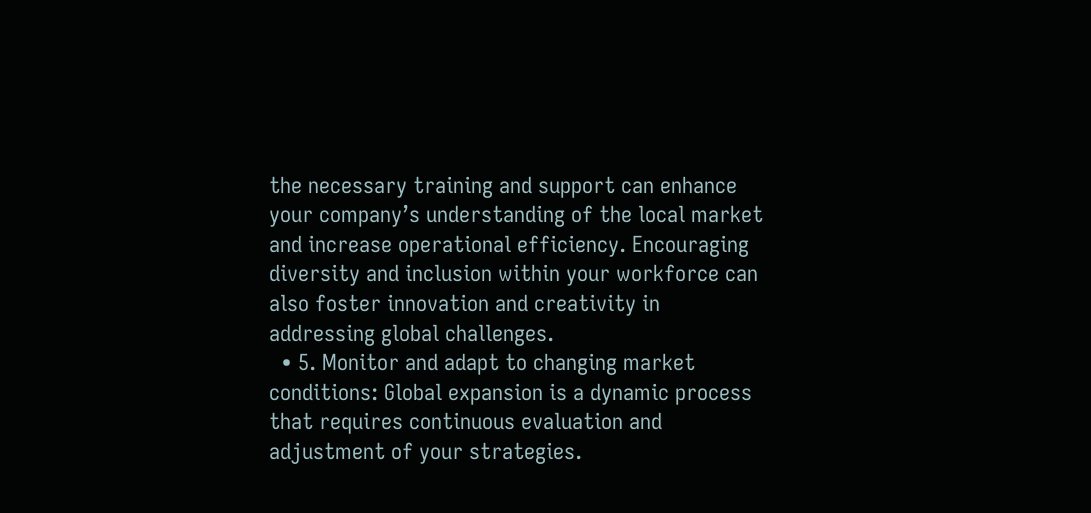the necessary training and support can enhance your company’s understanding of the local market and increase operational efficiency. Encouraging diversity and inclusion within your workforce can also foster innovation and creativity in addressing global challenges.
  • 5. Monitor and adapt to changing market conditions: Global expansion is a dynamic process that requires continuous evaluation and adjustment of your strategies.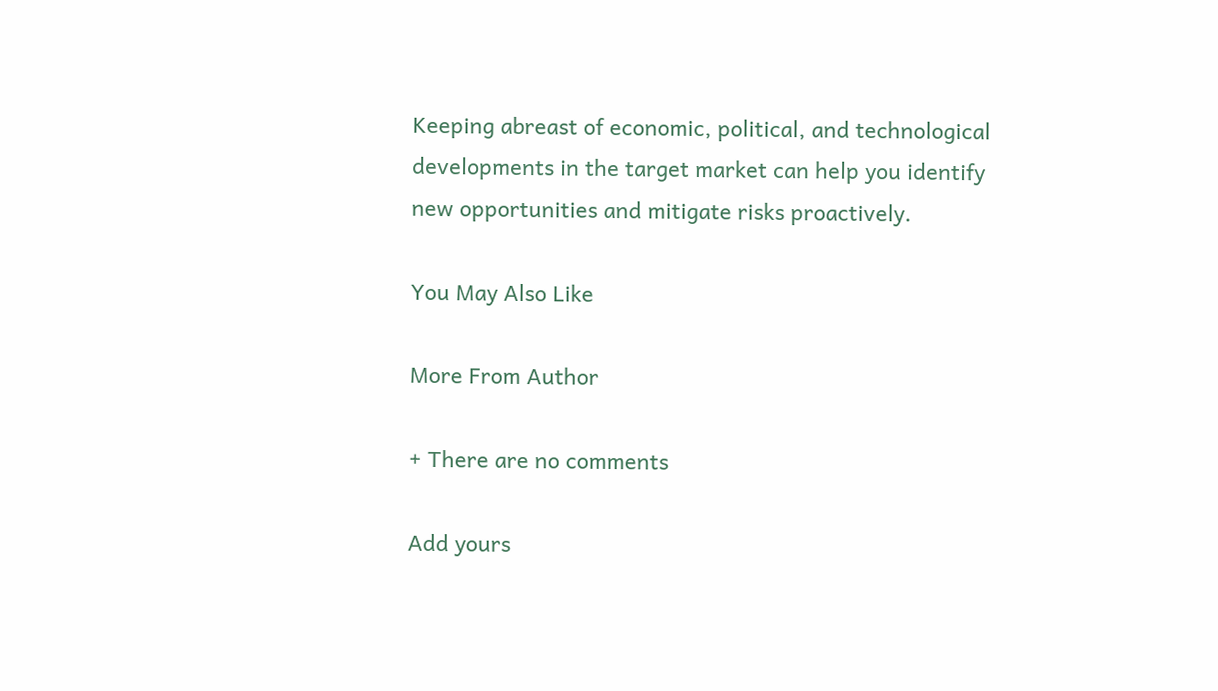Keeping abreast of economic, political, and technological developments in the target market can help you identify new opportunities and mitigate risks proactively.

You May Also Like

More From Author

+ There are no comments

Add yours